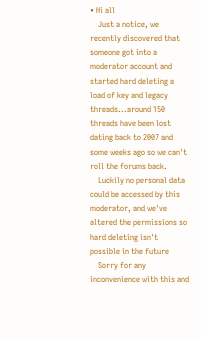• Hi all
    Just a notice, we recently discovered that someone got into a moderator account and started hard deleting a load of key and legacy threads...around 150 threads have been lost dating back to 2007 and some weeks ago so we can't roll the forums back.
    Luckily no personal data could be accessed by this moderator, and we've altered the permissions so hard deleting isn't possible in the future
    Sorry for any inconvenience with this and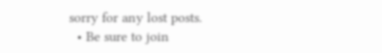sorry for any lost posts.
  • Be sure to join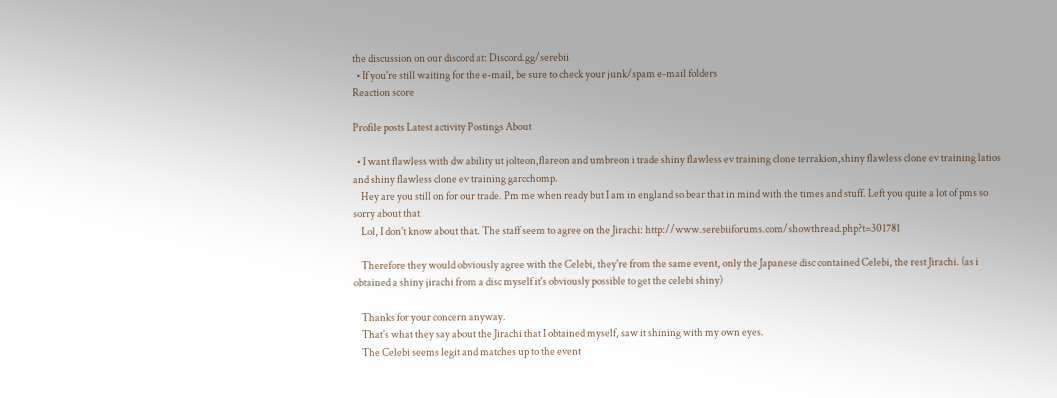the discussion on our discord at: Discord.gg/serebii
  • If you're still waiting for the e-mail, be sure to check your junk/spam e-mail folders
Reaction score

Profile posts Latest activity Postings About

  • I want flawless with dw ability ut jolteon,flareon and umbreon i trade shiny flawless ev training clone terrakion,shiny flawless clone ev training latios and shiny flawless clone ev training garcchomp.
    Hey are you still on for our trade. Pm me when ready but I am in england so bear that in mind with the times and stuff. Left you quite a lot of pms so sorry about that
    Lol, I don't know about that. The staff seem to agree on the Jirachi: http://www.serebiiforums.com/showthread.php?t=301781

    Therefore they would obviously agree with the Celebi, they're from the same event, only the Japanese disc contained Celebi, the rest Jirachi. (as i obtained a shiny jirachi from a disc myself it's obviously possible to get the celebi shiny)

    Thanks for your concern anyway.
    That's what they say about the Jirachi that I obtained myself, saw it shining with my own eyes.
    The Celebi seems legit and matches up to the event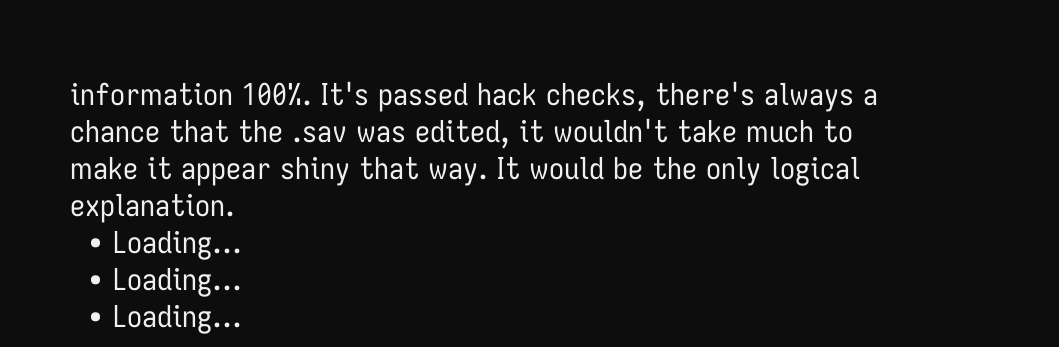information 100%. It's passed hack checks, there's always a chance that the .sav was edited, it wouldn't take much to make it appear shiny that way. It would be the only logical explanation.
  • Loading…
  • Loading…
  • Loading…